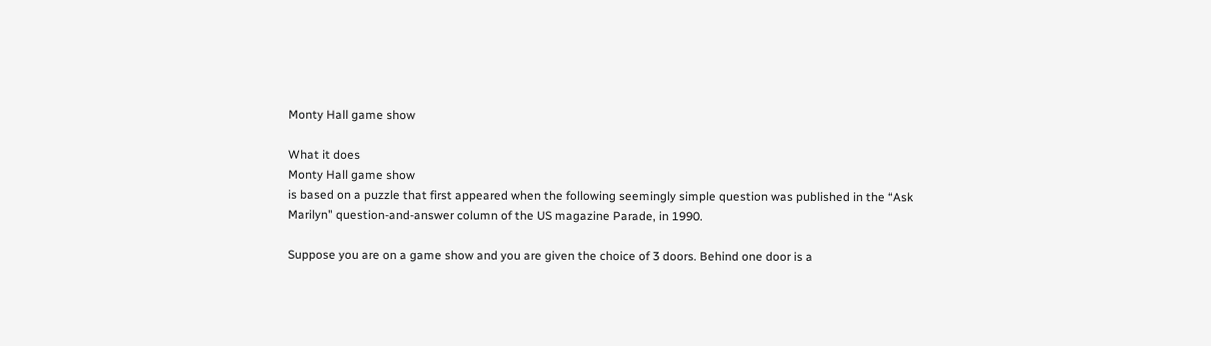Monty Hall game show

What it does
Monty Hall game show
is based on a puzzle that first appeared when the following seemingly simple question was published in the “Ask Marilyn" question-and-answer column of the US magazine Parade, in 1990.

Suppose you are on a game show and you are given the choice of 3 doors. Behind one door is a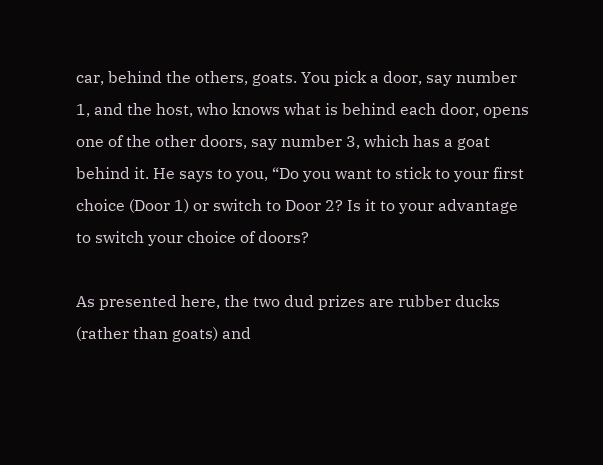car, behind the others, goats. You pick a door, say number 1, and the host, who knows what is behind each door, opens one of the other doors, say number 3, which has a goat behind it. He says to you, “Do you want to stick to your first choice (Door 1) or switch to Door 2? Is it to your advantage to switch your choice of doors?

As presented here, the two dud prizes are rubber ducks (rather than goats) and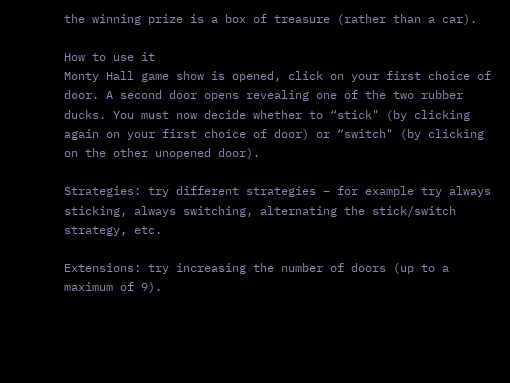the winning prize is a box of treasure (rather than a car).

How to use it
Monty Hall game show is opened, click on your first choice of door. A second door opens revealing one of the two rubber ducks. You must now decide whether to “stick" (by clicking again on your first choice of door) or “switch" (by clicking on the other unopened door).

Strategies: try different strategies – for example try always sticking, always switching, alternating the stick/switch strategy, etc.

Extensions: try increasing the number of doors (up to a maximum of 9).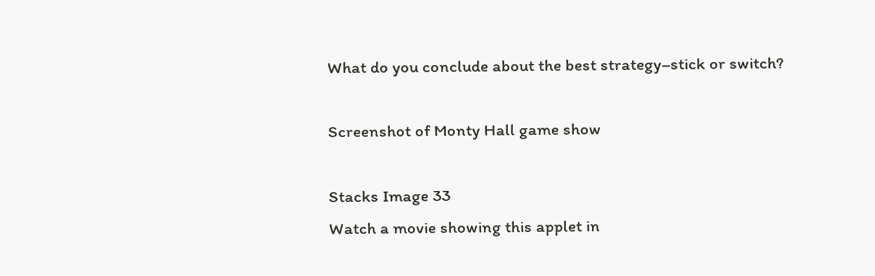What do you conclude about the best strategy–stick or switch?

Screenshot of Monty Hall game show

Stacks Image 33
Watch a movie showing this applet in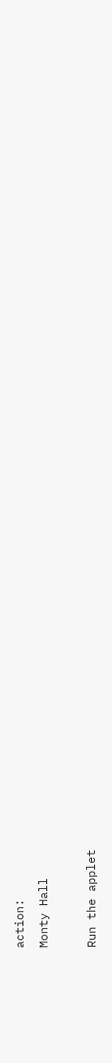action:
Monty Hall

Run the applet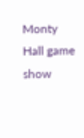Monty Hall game show